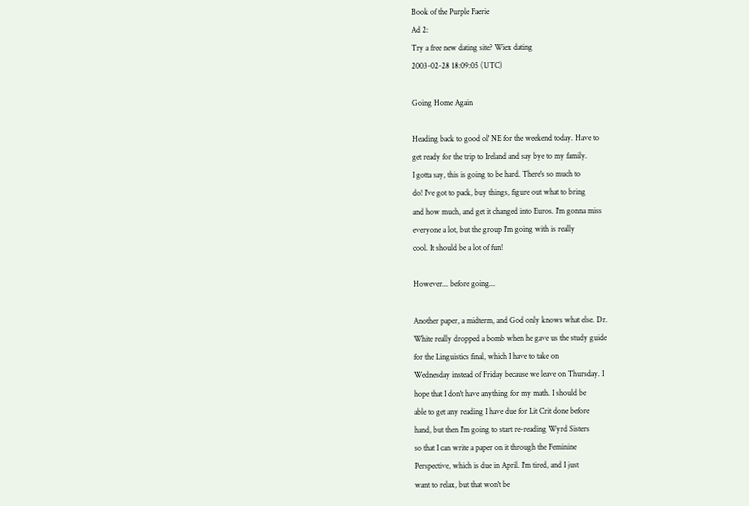Book of the Purple Faerie
Ad 2:
Try a free new dating site? Wiex dating
2003-02-28 18:09:05 (UTC)

Going Home Again

Heading back to good ol' NE for the weekend today. Have to
get ready for the trip to Ireland and say bye to my family.
I gotta say, this is going to be hard. There's so much to
do! I've got to pack, buy things, figure out what to bring
and how much, and get it changed into Euros. I'm gonna miss
everyone a lot, but the group I'm going with is really
cool. It should be a lot of fun!

However... before going...

Another paper, a midterm, and God only knows what else. Dr.
White really dropped a bomb when he gave us the study guide
for the Linguistics final, which I have to take on
Wednesday instead of Friday because we leave on Thursday. I
hope that I don't have anything for my math. I should be
able to get any reading I have due for Lit Crit done before
hand, but then I'm going to start re-reading Wyrd Sisters
so that I can write a paper on it through the Feminine
Perspective, which is due in April. I'm tired, and I just
want to relax, but that won't be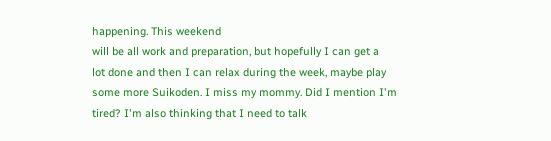happening. This weekend
will be all work and preparation, but hopefully I can get a
lot done and then I can relax during the week, maybe play
some more Suikoden. I miss my mommy. Did I mention I'm
tired? I'm also thinking that I need to talk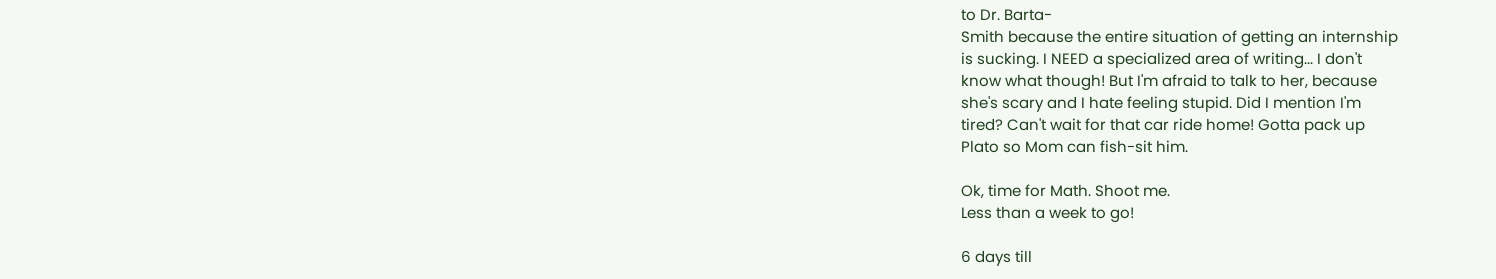to Dr. Barta-
Smith because the entire situation of getting an internship
is sucking. I NEED a specialized area of writing... I don't
know what though! But I'm afraid to talk to her, because
she's scary and I hate feeling stupid. Did I mention I'm
tired? Can't wait for that car ride home! Gotta pack up
Plato so Mom can fish-sit him.

Ok, time for Math. Shoot me.
Less than a week to go!

6 days till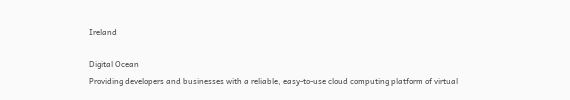Ireland

Digital Ocean
Providing developers and businesses with a reliable, easy-to-use cloud computing platform of virtual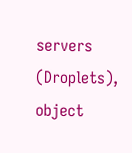servers (Droplets), object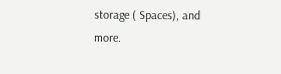storage ( Spaces), and more.